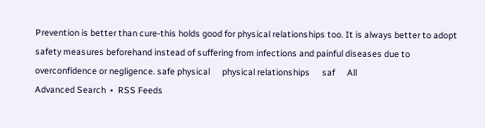Prevention is better than cure-this holds good for physical relationships too. It is always better to adopt safety measures beforehand instead of suffering from infections and painful diseases due to overconfidence or negligence. safe physical      physical relationships      saf      All
Advanced Search  •  RSS Feeds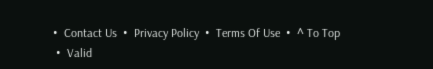•  Contact Us  •  Privacy Policy  •  Terms Of Use  •  ^ To Top
 •  Valid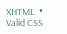XHTML  •  Valid CSS